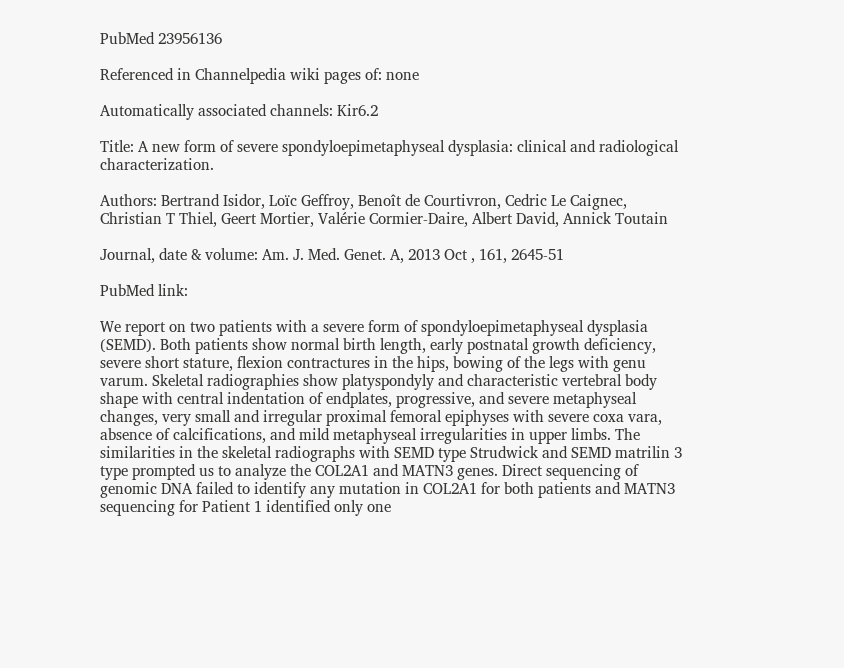PubMed 23956136

Referenced in Channelpedia wiki pages of: none

Automatically associated channels: Kir6.2

Title: A new form of severe spondyloepimetaphyseal dysplasia: clinical and radiological characterization.

Authors: Bertrand Isidor, Loïc Geffroy, Benoît de Courtivron, Cedric Le Caignec, Christian T Thiel, Geert Mortier, Valérie Cormier-Daire, Albert David, Annick Toutain

Journal, date & volume: Am. J. Med. Genet. A, 2013 Oct , 161, 2645-51

PubMed link:

We report on two patients with a severe form of spondyloepimetaphyseal dysplasia (SEMD). Both patients show normal birth length, early postnatal growth deficiency, severe short stature, flexion contractures in the hips, bowing of the legs with genu varum. Skeletal radiographies show platyspondyly and characteristic vertebral body shape with central indentation of endplates, progressive, and severe metaphyseal changes, very small and irregular proximal femoral epiphyses with severe coxa vara, absence of calcifications, and mild metaphyseal irregularities in upper limbs. The similarities in the skeletal radiographs with SEMD type Strudwick and SEMD matrilin 3 type prompted us to analyze the COL2A1 and MATN3 genes. Direct sequencing of genomic DNA failed to identify any mutation in COL2A1 for both patients and MATN3 sequencing for Patient 1 identified only one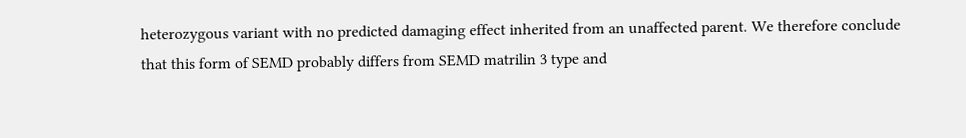heterozygous variant with no predicted damaging effect inherited from an unaffected parent. We therefore conclude that this form of SEMD probably differs from SEMD matrilin 3 type and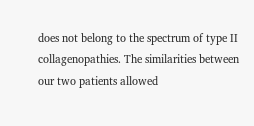does not belong to the spectrum of type II collagenopathies. The similarities between our two patients allowed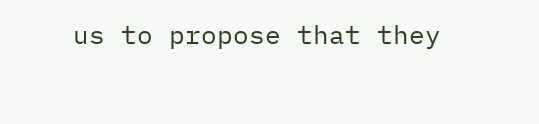us to propose that they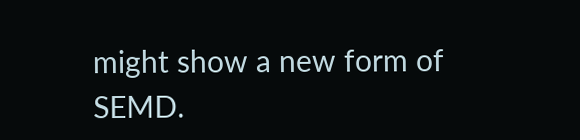might show a new form of SEMD.